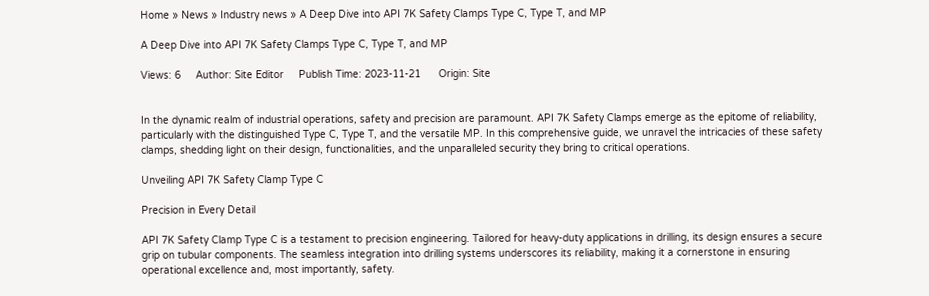Home » News » Industry news » A Deep Dive into API 7K Safety Clamps Type C, Type T, and MP

A Deep Dive into API 7K Safety Clamps Type C, Type T, and MP

Views: 6     Author: Site Editor     Publish Time: 2023-11-21      Origin: Site


In the dynamic realm of industrial operations, safety and precision are paramount. API 7K Safety Clamps emerge as the epitome of reliability, particularly with the distinguished Type C, Type T, and the versatile MP. In this comprehensive guide, we unravel the intricacies of these safety clamps, shedding light on their design, functionalities, and the unparalleled security they bring to critical operations.

Unveiling API 7K Safety Clamp Type C

Precision in Every Detail

API 7K Safety Clamp Type C is a testament to precision engineering. Tailored for heavy-duty applications in drilling, its design ensures a secure grip on tubular components. The seamless integration into drilling systems underscores its reliability, making it a cornerstone in ensuring operational excellence and, most importantly, safety.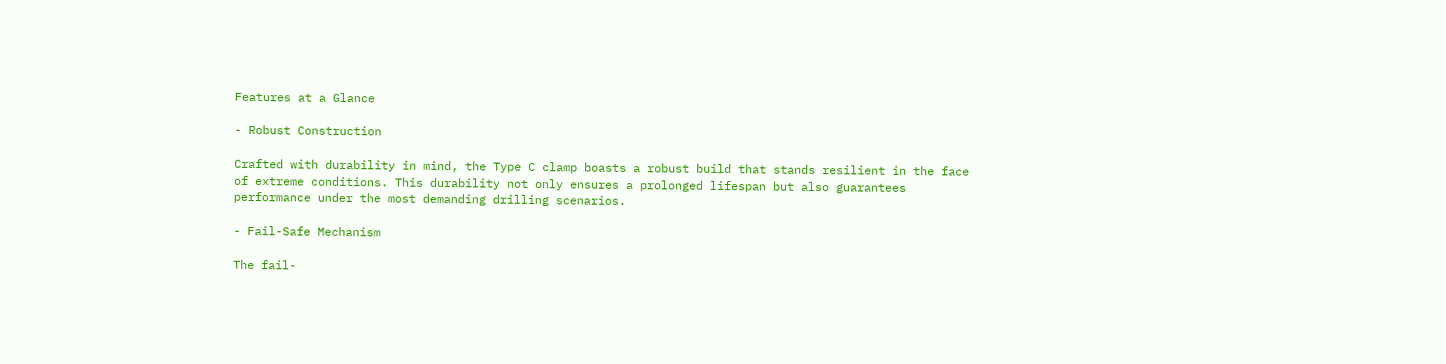Features at a Glance

- Robust Construction

Crafted with durability in mind, the Type C clamp boasts a robust build that stands resilient in the face of extreme conditions. This durability not only ensures a prolonged lifespan but also guarantees performance under the most demanding drilling scenarios.

- Fail-Safe Mechanism

The fail-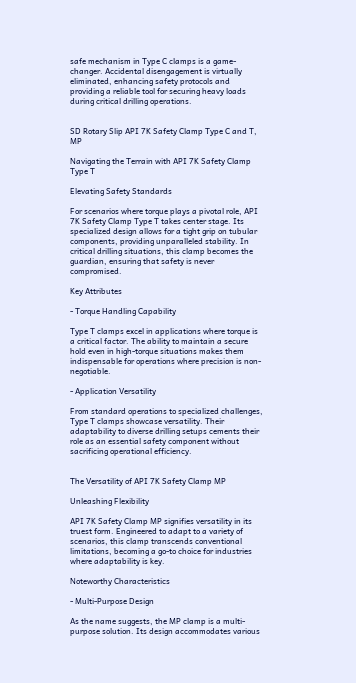safe mechanism in Type C clamps is a game-changer. Accidental disengagement is virtually eliminated, enhancing safety protocols and providing a reliable tool for securing heavy loads during critical drilling operations.


SD Rotary Slip API 7K Safety Clamp Type C and T, MP

Navigating the Terrain with API 7K Safety Clamp Type T

Elevating Safety Standards

For scenarios where torque plays a pivotal role, API 7K Safety Clamp Type T takes center stage. Its specialized design allows for a tight grip on tubular components, providing unparalleled stability. In critical drilling situations, this clamp becomes the guardian, ensuring that safety is never compromised.

Key Attributes

- Torque Handling Capability

Type T clamps excel in applications where torque is a critical factor. The ability to maintain a secure hold even in high-torque situations makes them indispensable for operations where precision is non-negotiable.

- Application Versatility

From standard operations to specialized challenges, Type T clamps showcase versatility. Their adaptability to diverse drilling setups cements their role as an essential safety component without sacrificing operational efficiency.


The Versatility of API 7K Safety Clamp MP

Unleashing Flexibility

API 7K Safety Clamp MP signifies versatility in its truest form. Engineered to adapt to a variety of scenarios, this clamp transcends conventional limitations, becoming a go-to choice for industries where adaptability is key.

Noteworthy Characteristics

- Multi-Purpose Design

As the name suggests, the MP clamp is a multi-purpose solution. Its design accommodates various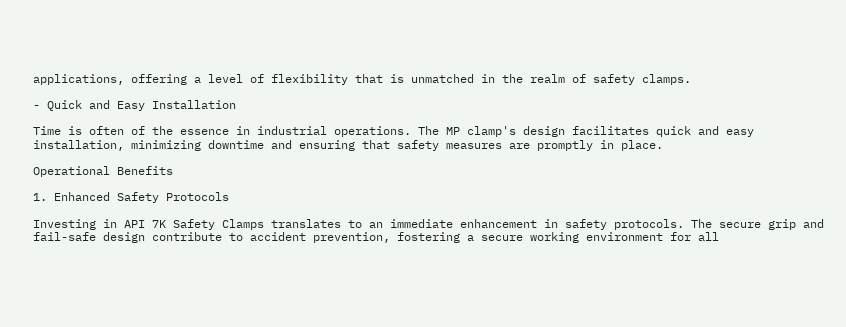applications, offering a level of flexibility that is unmatched in the realm of safety clamps.

- Quick and Easy Installation

Time is often of the essence in industrial operations. The MP clamp's design facilitates quick and easy installation, minimizing downtime and ensuring that safety measures are promptly in place.

Operational Benefits

1. Enhanced Safety Protocols

Investing in API 7K Safety Clamps translates to an immediate enhancement in safety protocols. The secure grip and fail-safe design contribute to accident prevention, fostering a secure working environment for all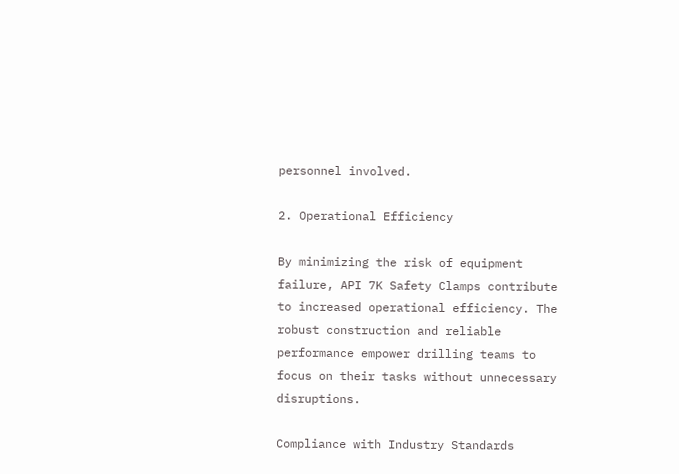personnel involved.

2. Operational Efficiency

By minimizing the risk of equipment failure, API 7K Safety Clamps contribute to increased operational efficiency. The robust construction and reliable performance empower drilling teams to focus on their tasks without unnecessary disruptions.

Compliance with Industry Standards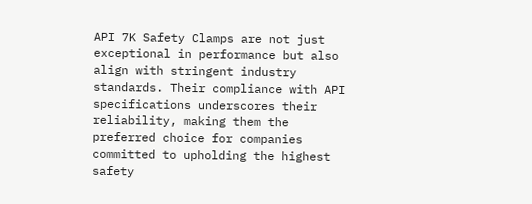API 7K Safety Clamps are not just exceptional in performance but also align with stringent industry standards. Their compliance with API specifications underscores their reliability, making them the preferred choice for companies committed to upholding the highest safety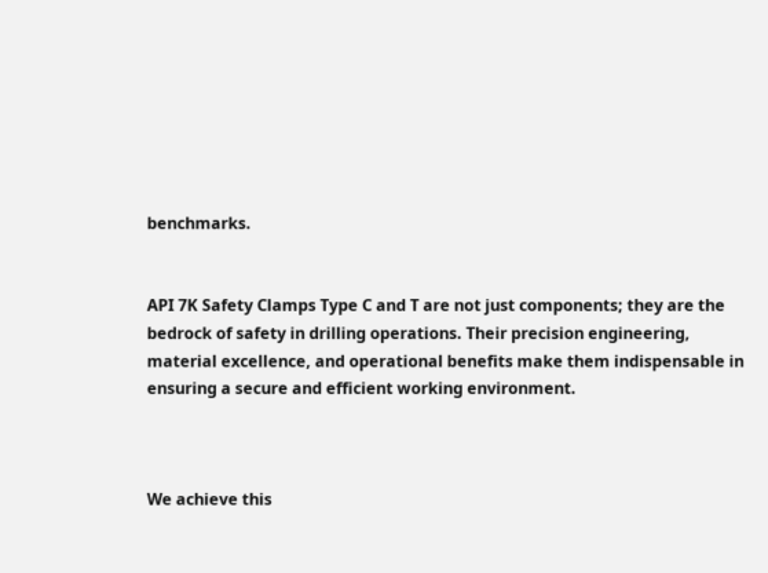benchmarks.


API 7K Safety Clamps Type C and T are not just components; they are the bedrock of safety in drilling operations. Their precision engineering, material excellence, and operational benefits make them indispensable in ensuring a secure and efficient working environment.



We achieve this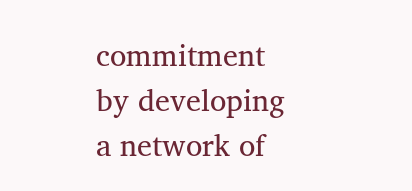commitment by developing a network of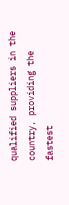qualified suppliers in the country, providing the fastest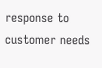response to customer needs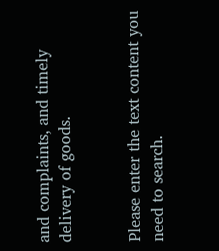and complaints, and timely delivery of goods.


Please enter the text content you need to search.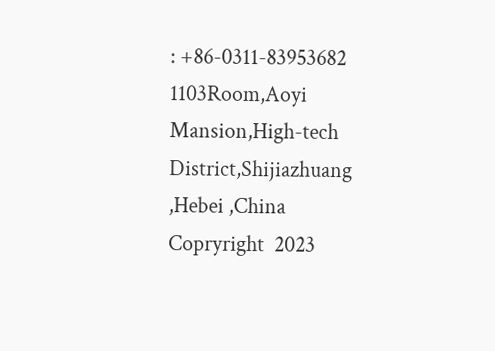: +86-0311-83953682
1103Room,Aoyi Mansion,High-tech District,Shijiazhuang ,Hebei ,China
Copryright  2023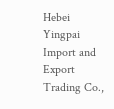Hebei Yingpai Import and Export Trading Co.,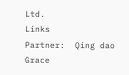Ltd.
Links            Partner:  Qing dao Grace